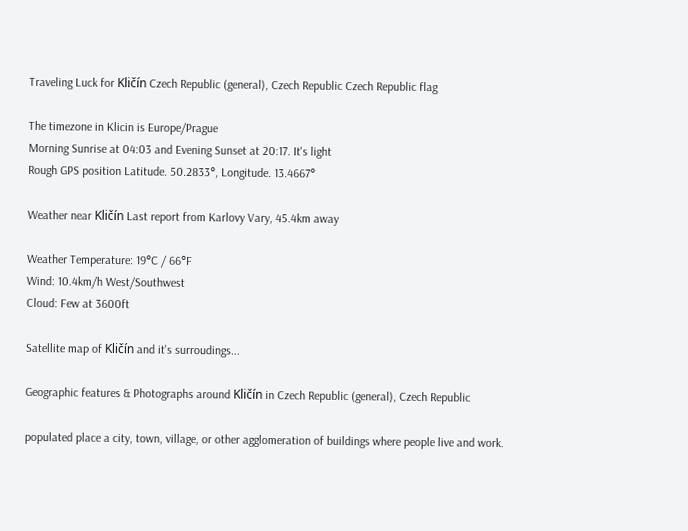Traveling Luck for Kličín Czech Republic (general), Czech Republic Czech Republic flag

The timezone in Klicin is Europe/Prague
Morning Sunrise at 04:03 and Evening Sunset at 20:17. It's light
Rough GPS position Latitude. 50.2833°, Longitude. 13.4667°

Weather near Kličín Last report from Karlovy Vary, 45.4km away

Weather Temperature: 19°C / 66°F
Wind: 10.4km/h West/Southwest
Cloud: Few at 3600ft

Satellite map of Kličín and it's surroudings...

Geographic features & Photographs around Kličín in Czech Republic (general), Czech Republic

populated place a city, town, village, or other agglomeration of buildings where people live and work.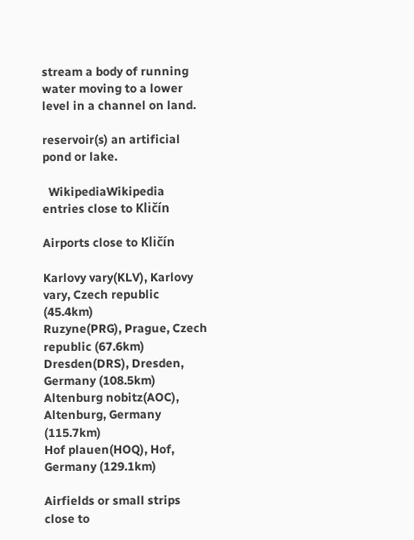stream a body of running water moving to a lower level in a channel on land.

reservoir(s) an artificial pond or lake.

  WikipediaWikipedia entries close to Kličín

Airports close to Kličín

Karlovy vary(KLV), Karlovy vary, Czech republic (45.4km)
Ruzyne(PRG), Prague, Czech republic (67.6km)
Dresden(DRS), Dresden, Germany (108.5km)
Altenburg nobitz(AOC), Altenburg, Germany (115.7km)
Hof plauen(HOQ), Hof, Germany (129.1km)

Airfields or small strips close to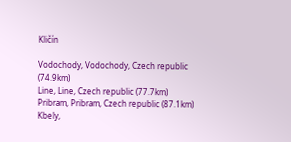Kličín

Vodochody, Vodochody, Czech republic (74.9km)
Line, Line, Czech republic (77.7km)
Pribram, Pribram, Czech republic (87.1km)
Kbely,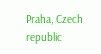Praha, Czech republic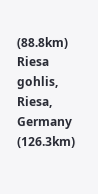(88.8km)
Riesa gohlis, Riesa, Germany (126.3km)